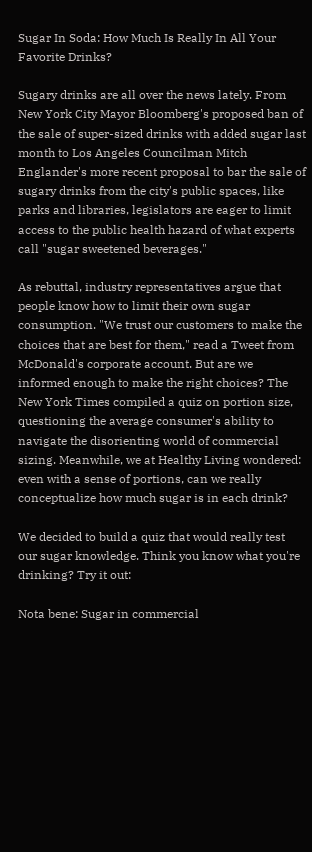Sugar In Soda: How Much Is Really In All Your Favorite Drinks?

Sugary drinks are all over the news lately. From New York City Mayor Bloomberg's proposed ban of the sale of super-sized drinks with added sugar last month to Los Angeles Councilman Mitch Englander's more recent proposal to bar the sale of sugary drinks from the city's public spaces, like parks and libraries, legislators are eager to limit access to the public health hazard of what experts call "sugar sweetened beverages."

As rebuttal, industry representatives argue that people know how to limit their own sugar consumption. "We trust our customers to make the choices that are best for them," read a Tweet from McDonald's corporate account. But are we informed enough to make the right choices? The New York Times compiled a quiz on portion size, questioning the average consumer's ability to navigate the disorienting world of commercial sizing. Meanwhile, we at Healthy Living wondered: even with a sense of portions, can we really conceptualize how much sugar is in each drink?

We decided to build a quiz that would really test our sugar knowledge. Think you know what you're drinking? Try it out:

Nota bene: Sugar in commercial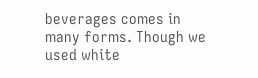beverages comes in many forms. Though we used white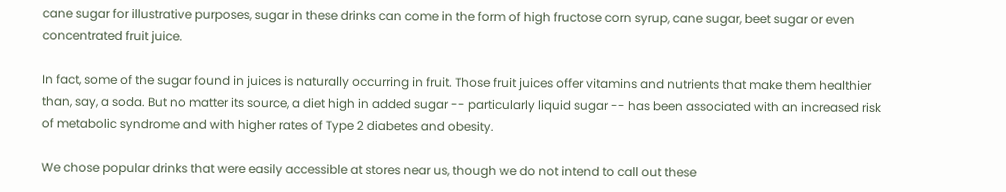cane sugar for illustrative purposes, sugar in these drinks can come in the form of high fructose corn syrup, cane sugar, beet sugar or even concentrated fruit juice.

In fact, some of the sugar found in juices is naturally occurring in fruit. Those fruit juices offer vitamins and nutrients that make them healthier than, say, a soda. But no matter its source, a diet high in added sugar -- particularly liquid sugar -- has been associated with an increased risk of metabolic syndrome and with higher rates of Type 2 diabetes and obesity.

We chose popular drinks that were easily accessible at stores near us, though we do not intend to call out these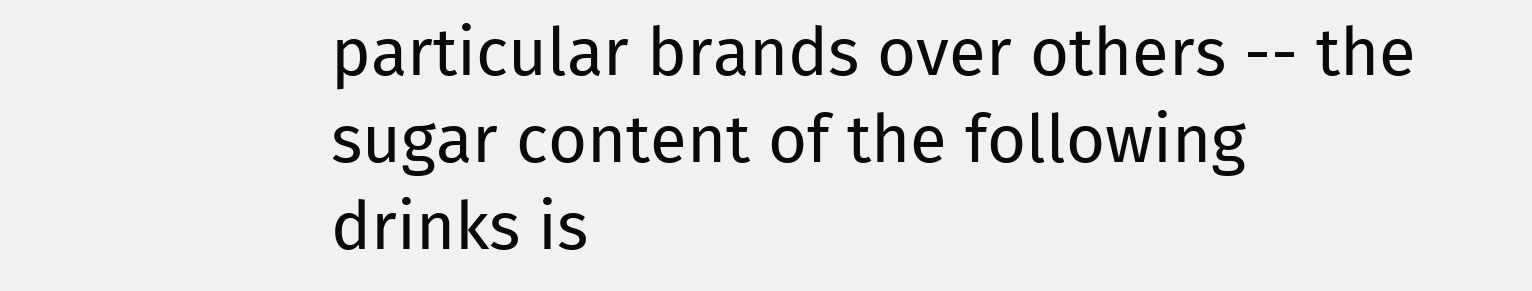particular brands over others -- the sugar content of the following drinks is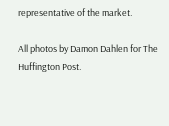representative of the market.

All photos by Damon Dahlen for The Huffington Post.